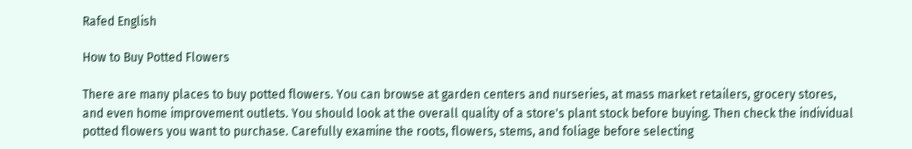Rafed English

How to Buy Potted Flowers

There are many places to buy potted flowers. You can browse at garden centers and nurseries, at mass market retailers, grocery stores, and even home improvement outlets. You should look at the overall quality of a store's plant stock before buying. Then check the individual potted flowers you want to purchase. Carefully examine the roots, flowers, stems, and foliage before selecting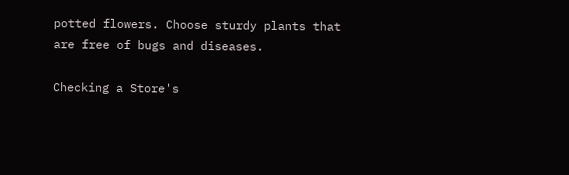potted flowers. Choose sturdy plants that are free of bugs and diseases.

Checking a Store's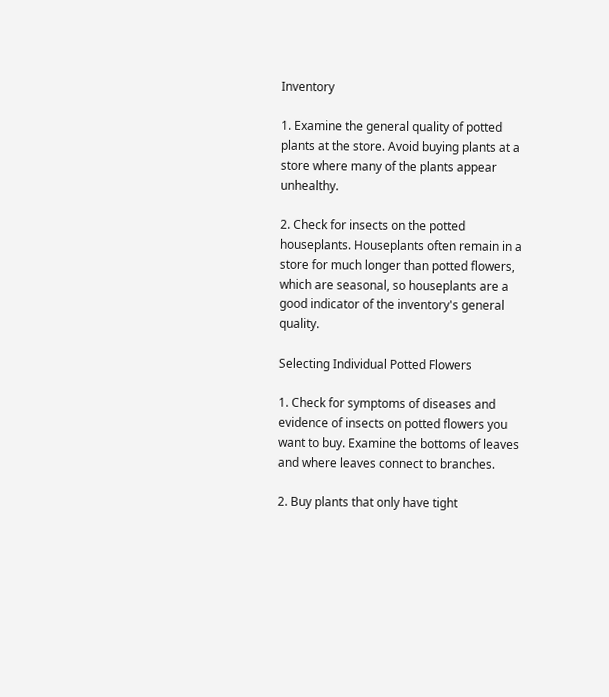Inventory

1. Examine the general quality of potted plants at the store. Avoid buying plants at a store where many of the plants appear unhealthy.

2. Check for insects on the potted houseplants. Houseplants often remain in a store for much longer than potted flowers, which are seasonal, so houseplants are a good indicator of the inventory's general quality.

Selecting Individual Potted Flowers

1. Check for symptoms of diseases and evidence of insects on potted flowers you want to buy. Examine the bottoms of leaves and where leaves connect to branches.

2. Buy plants that only have tight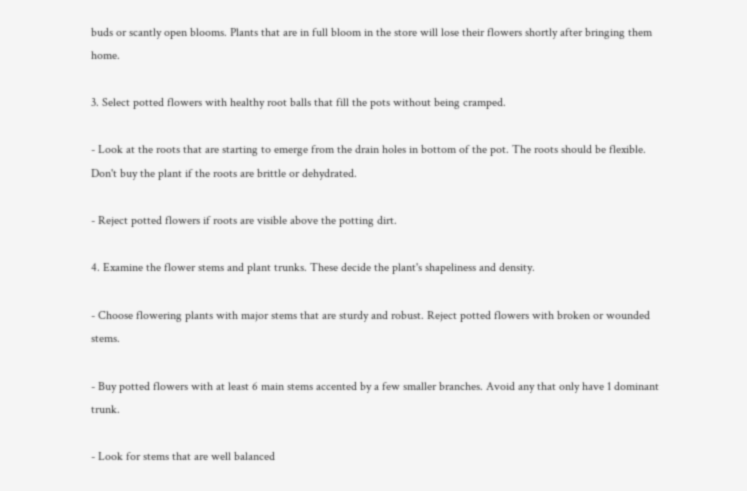buds or scantly open blooms. Plants that are in full bloom in the store will lose their flowers shortly after bringing them home.

3. Select potted flowers with healthy root balls that fill the pots without being cramped.

- Look at the roots that are starting to emerge from the drain holes in bottom of the pot. The roots should be flexible. Don't buy the plant if the roots are brittle or dehydrated.

- Reject potted flowers if roots are visible above the potting dirt.

4. Examine the flower stems and plant trunks. These decide the plant's shapeliness and density.

- Choose flowering plants with major stems that are sturdy and robust. Reject potted flowers with broken or wounded stems.

- Buy potted flowers with at least 6 main stems accented by a few smaller branches. Avoid any that only have 1 dominant trunk.

- Look for stems that are well balanced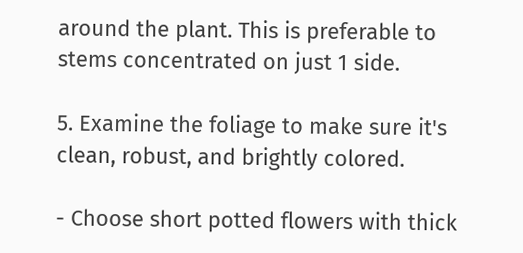around the plant. This is preferable to stems concentrated on just 1 side.

5. Examine the foliage to make sure it's clean, robust, and brightly colored.

- Choose short potted flowers with thick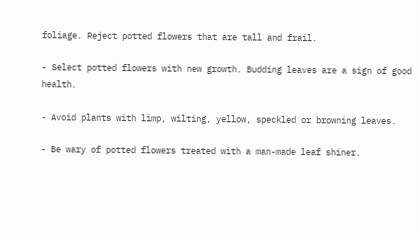foliage. Reject potted flowers that are tall and frail.

- Select potted flowers with new growth. Budding leaves are a sign of good health.

- Avoid plants with limp, wilting, yellow, speckled or browning leaves.

- Be wary of potted flowers treated with a man-made leaf shiner.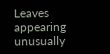Leaves appearing unusually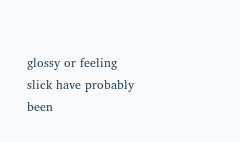glossy or feeling slick have probably been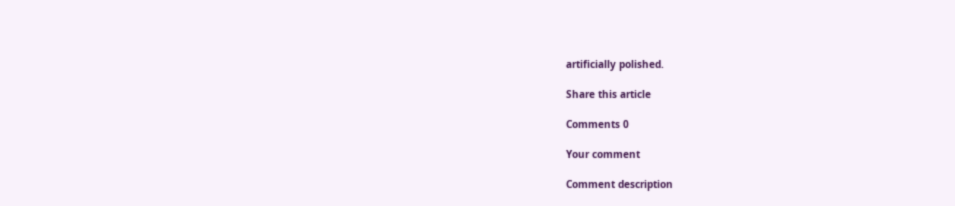artificially polished.

Share this article

Comments 0

Your comment

Comment description